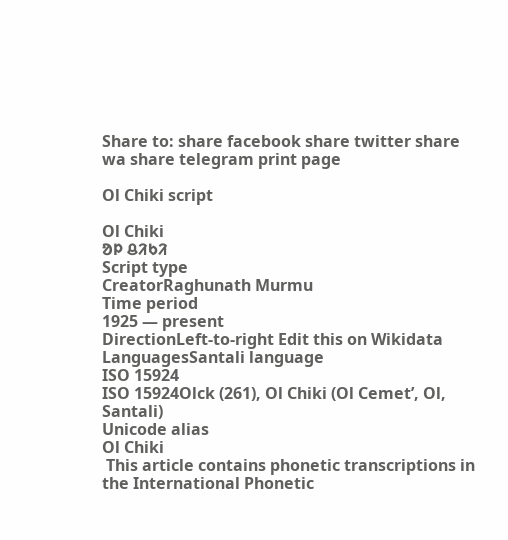Share to: share facebook share twitter share wa share telegram print page

Ol Chiki script

Ol Chiki
ᱚᱞ ᱪᱤᱠᱤ
Script type
CreatorRaghunath Murmu
Time period
1925 — present
DirectionLeft-to-right Edit this on Wikidata
LanguagesSantali language
ISO 15924
ISO 15924Olck (261), Ol Chiki (Ol Cemet’, Ol, Santali)
Unicode alias
Ol Chiki
 This article contains phonetic transcriptions in the International Phonetic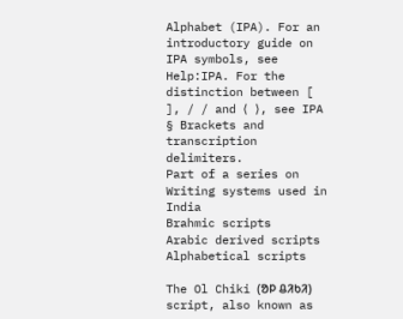Alphabet (IPA). For an introductory guide on IPA symbols, see Help:IPA. For the distinction between [ ], / / and ⟨ ⟩, see IPA § Brackets and transcription delimiters.
Part of a series on
Writing systems used in India
Brahmic scripts
Arabic derived scripts
Alphabetical scripts

The Ol Chiki (ᱚᱞ ᱪᱤᱠᱤ) script, also known as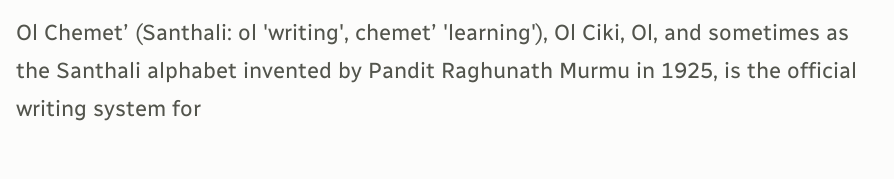Ol Chemetʼ (Santhali: ol 'writing', chemetʼ 'learning'), Ol Ciki, Ol, and sometimes as the Santhali alphabet invented by Pandit Raghunath Murmu in 1925, is the official writing system for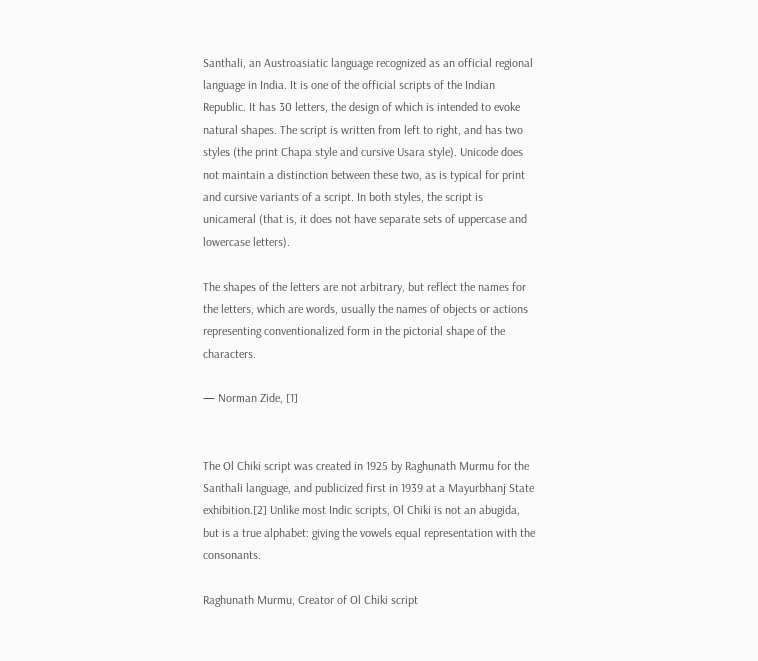Santhali, an Austroasiatic language recognized as an official regional language in India. It is one of the official scripts of the Indian Republic. It has 30 letters, the design of which is intended to evoke natural shapes. The script is written from left to right, and has two styles (the print Chapa style and cursive Usara style). Unicode does not maintain a distinction between these two, as is typical for print and cursive variants of a script. In both styles, the script is unicameral (that is, it does not have separate sets of uppercase and lowercase letters).

The shapes of the letters are not arbitrary, but reflect the names for the letters, which are words, usually the names of objects or actions representing conventionalized form in the pictorial shape of the characters.

— Norman Zide, [1]


The Ol Chiki script was created in 1925 by Raghunath Murmu for the Santhali language, and publicized first in 1939 at a Mayurbhanj State exhibition.[2] Unlike most Indic scripts, Ol Chiki is not an abugida, but is a true alphabet: giving the vowels equal representation with the consonants.

Raghunath Murmu, Creator of Ol Chiki script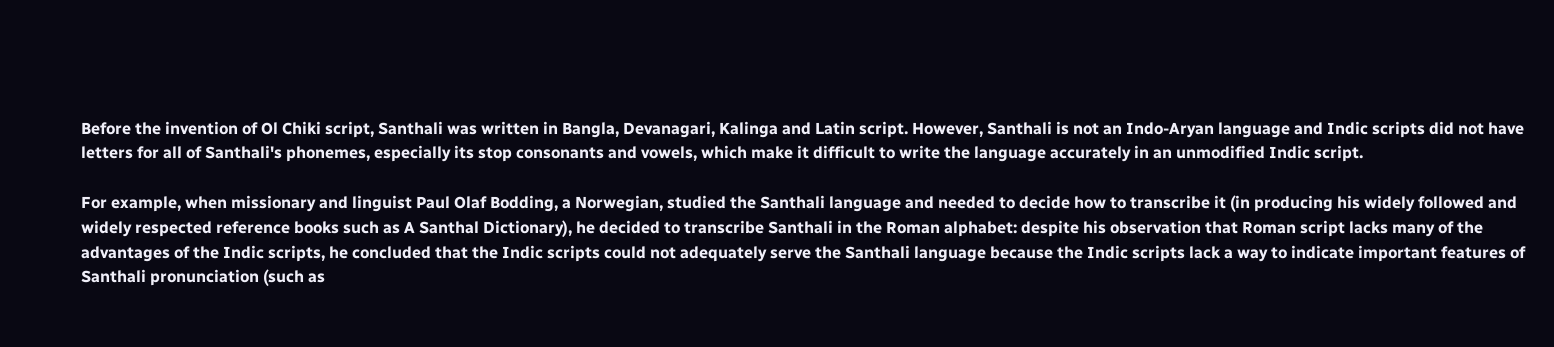Before the invention of Ol Chiki script, Santhali was written in Bangla, Devanagari, Kalinga and Latin script. However, Santhali is not an Indo-Aryan language and Indic scripts did not have letters for all of Santhali's phonemes, especially its stop consonants and vowels, which make it difficult to write the language accurately in an unmodified Indic script.

For example, when missionary and linguist Paul Olaf Bodding, a Norwegian, studied the Santhali language and needed to decide how to transcribe it (in producing his widely followed and widely respected reference books such as A Santhal Dictionary), he decided to transcribe Santhali in the Roman alphabet: despite his observation that Roman script lacks many of the advantages of the Indic scripts, he concluded that the Indic scripts could not adequately serve the Santhali language because the Indic scripts lack a way to indicate important features of Santhali pronunciation (such as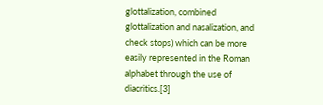glottalization, combined glottalization and nasalization, and check stops) which can be more easily represented in the Roman alphabet through the use of diacritics.[3]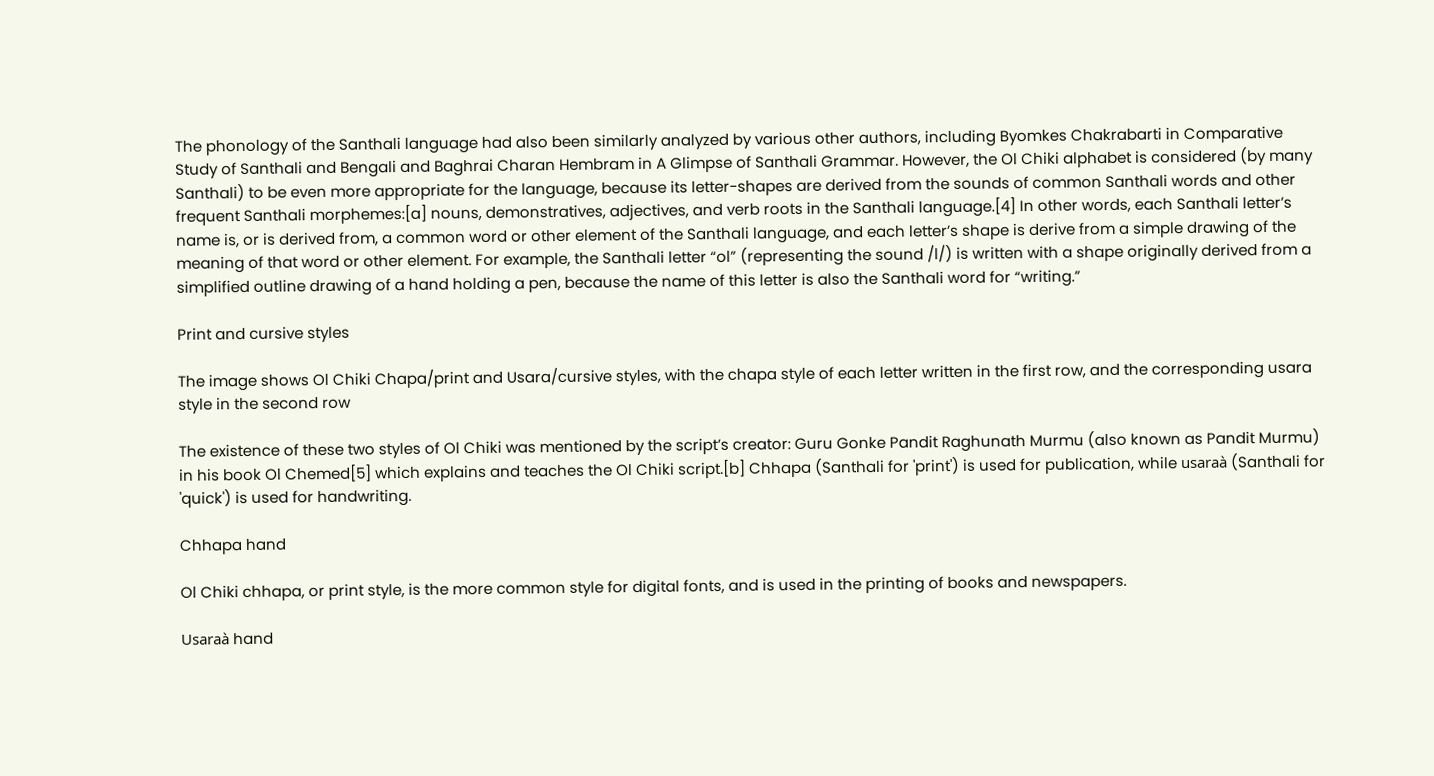The phonology of the Santhali language had also been similarly analyzed by various other authors, including Byomkes Chakrabarti in Comparative Study of Santhali and Bengali and Baghrai Charan Hembram in A Glimpse of Santhali Grammar. However, the Ol Chiki alphabet is considered (by many Santhali) to be even more appropriate for the language, because its letter-shapes are derived from the sounds of common Santhali words and other frequent Santhali morphemes:[a] nouns, demonstratives, adjectives, and verb roots in the Santhali language.[4] In other words, each Santhali letter’s name is, or is derived from, a common word or other element of the Santhali language, and each letter’s shape is derive from a simple drawing of the meaning of that word or other element. For example, the Santhali letter “ol” (representing the sound /l/) is written with a shape originally derived from a simplified outline drawing of a hand holding a pen, because the name of this letter is also the Santhali word for “writing.”

Print and cursive styles

The image shows Ol Chiki Chapa/print and Usara/cursive styles, with the chapa style of each letter written in the first row, and the corresponding usara style in the second row

The existence of these two styles of Ol Chiki was mentioned by the script’s creator: Guru Gonke Pandit Raghunath Murmu (also known as Pandit Murmu) in his book Ol Chemed[5] which explains and teaches the Ol Chiki script.[b] Chhapa (Santhali for 'print') is used for publication, while usaraà (Santhali for 'quick') is used for handwriting.

Chhapa hand

Ol Chiki chhapa, or print style, is the more common style for digital fonts, and is used in the printing of books and newspapers.

Usaraà hand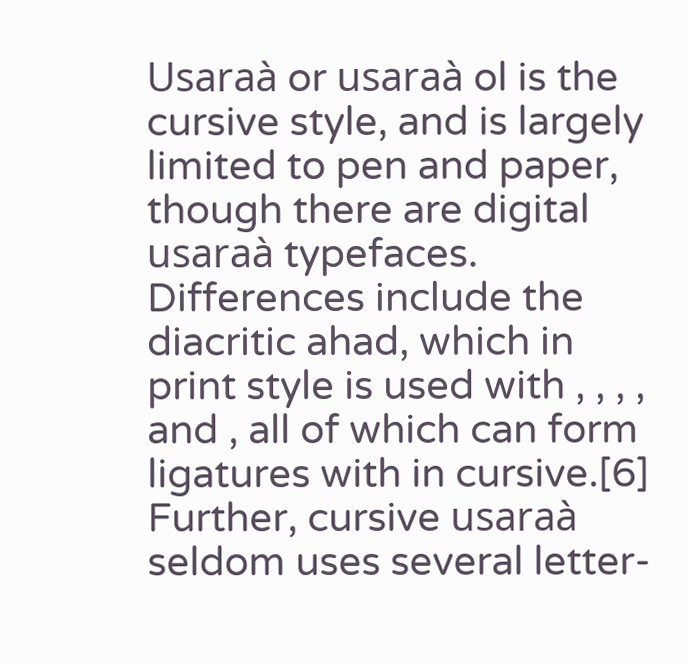Usaraà or usaraà ol is the cursive style, and is largely limited to pen and paper, though there are digital usaraà typefaces. Differences include the diacritic ahad, which in print style is used with , , , , and , all of which can form ligatures with in cursive.[6] Further, cursive usaraà seldom uses several letter-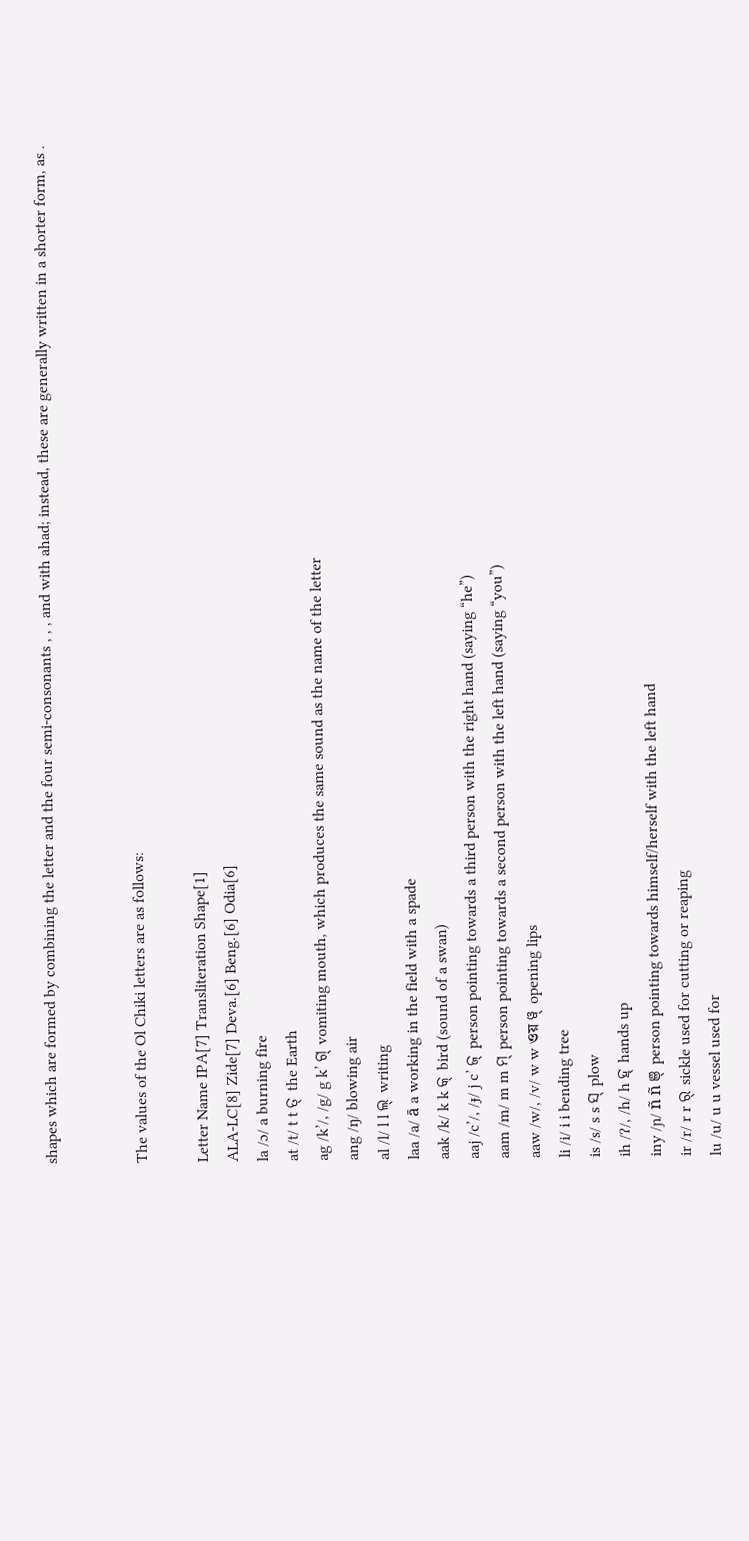shapes which are formed by combining the letter and the four semi-consonants , , , and with ahad; instead, these are generally written in a shorter form, as .


The values of the Ol Chiki letters are as follows:

Letter Name IPA[7] Transliteration Shape[1]
ALA-LC[8] Zide[7] Deva.[6] Beng.[6] Odia[6]
la /ɔ/ a burning fire
at /t/ t t ତ୍ the Earth
ag /k’/, /g/ g k’ ଗ୍ vomiting mouth, which produces the same sound as the name of the letter
ang /ŋ/ blowing air
al /l/ l l ଲ୍ writing
laa /a/ ā a working in the field with a spade
aak /k/ k k କ୍ bird (sound of a swan)
aaj /c’/, /ɟ/ j c’ ଜ୍ person pointing towards a third person with the right hand (saying “he”)
aam /m/ m m ମ୍ person pointing towards a second person with the left hand (saying “you”)
aaw /w/, /v/ w w ওয় ୱ୍ opening lips
li /i/ i i bending tree
is /s/ s s ସ୍ plow
ih /ʔ/, /h/ h ହ୍ hands up
iny /ɲ/ ñ ñ ଞ୍ person pointing towards himself/herself with the left hand
ir /r/ r r ର୍ sickle used for cutting or reaping
lu /u/ u u vessel used for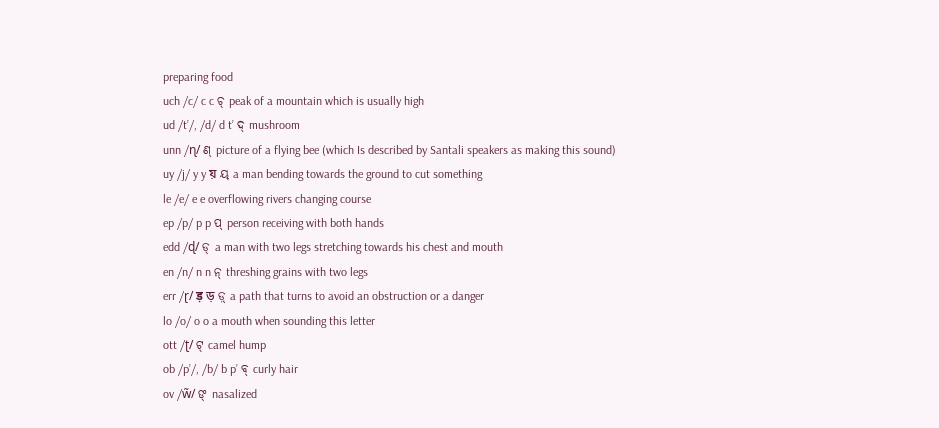preparing food
uch /c/ c c ଚ୍ peak of a mountain which is usually high
ud /t’/, /d/ d t’ ଦ୍ mushroom
unn /ɳ/ ଣ୍ picture of a flying bee (which Is described by Santali speakers as making this sound)
uy /j/ y y য় ୟ୍ a man bending towards the ground to cut something
le /e/ e e overflowing rivers changing course
ep /p/ p p ପ୍ person receiving with both hands
edd /ɖ/ ଡ୍ a man with two legs stretching towards his chest and mouth
en /n/ n n ନ୍ threshing grains with two legs
err /ɽ/ ड़ ড় ଡ଼୍ a path that turns to avoid an obstruction or a danger
lo /o/ o o a mouth when sounding this letter
ott /ʈ/ ଟ୍ camel hump
ob /p’/, /b/ b p’ ବ୍ curly hair
ov /w̃/ ଙ୍ nasalized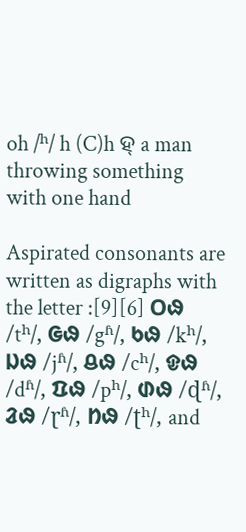oh /ʰ/ h (C)h ହ୍ a man throwing something with one hand

Aspirated consonants are written as digraphs with the letter :[9][6] ᱛᱷ /tʰ/, ᱜᱷ /gʱ/, ᱠᱷ /kʰ/, ᱡᱷ /jʱ/, ᱪᱷ /cʰ/, ᱫᱷ /dʱ/, ᱯᱷ /pʰ/, ᱰᱷ /ɖʱ/, ᱲᱷ /ɽʱ/, ᱴᱷ /ʈʰ/, and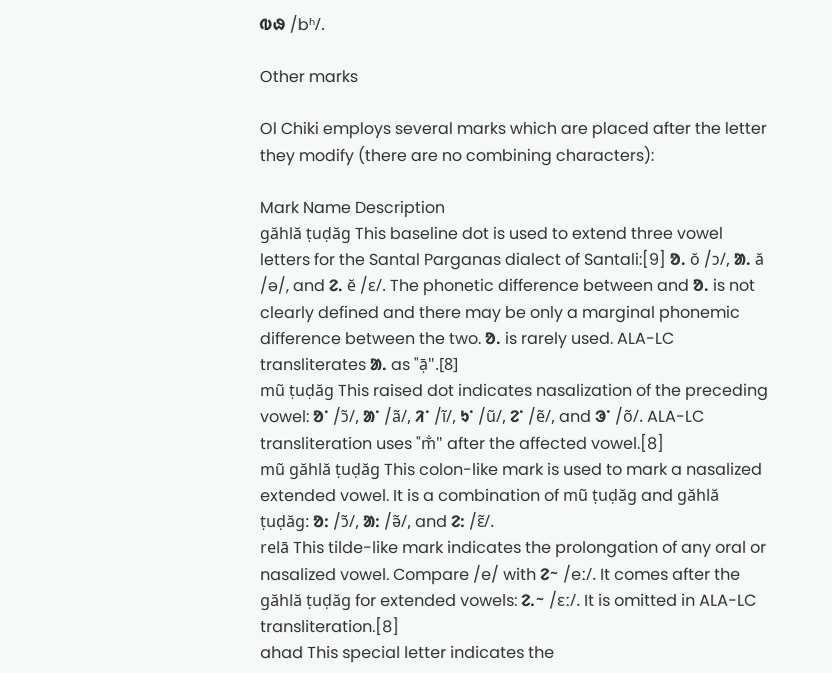ᱵᱷ /bʱ/.

Other marks

Ol Chiki employs several marks which are placed after the letter they modify (there are no combining characters):

Mark Name Description
găhlă ṭuḍăg This baseline dot is used to extend three vowel letters for the Santal Parganas dialect of Santali:[9] ᱚᱹ ŏ /ɔ/, ᱟᱹ ă /ə/, and ᱮᱹ ĕ /ɛ/. The phonetic difference between and ᱚᱹ is not clearly defined and there may be only a marginal phonemic difference between the two. ᱚᱹ is rarely used. ALA-LC transliterates ᱟᱹ as "ạ̄".[8]
mũ ṭuḍăg This raised dot indicates nasalization of the preceding vowel: ᱚᱸ /ɔ̃/, ᱟᱸ /ã/, ᱤᱸ /ĩ/, ᱩᱸ /ũ/, ᱮᱸ /ẽ/, and ᱳᱸ /õ/. ALA-LC transliteration uses "m̐" after the affected vowel.[8]
mũ găhlă ṭuḍăg This colon-like mark is used to mark a nasalized extended vowel. It is a combination of mũ ṭuḍăg and găhlă ṭuḍăg: ᱚᱺ /ɔ̃/, ᱟᱺ /ə̃/, and ᱮᱺ /ɛ̃/.
relā This tilde-like mark indicates the prolongation of any oral or nasalized vowel. Compare /e/ with ᱮᱻ /eː/. It comes after the găhlă ṭuḍăg for extended vowels: ᱮᱹᱻ /ɛː/. It is omitted in ALA-LC transliteration.[8]
ahad This special letter indicates the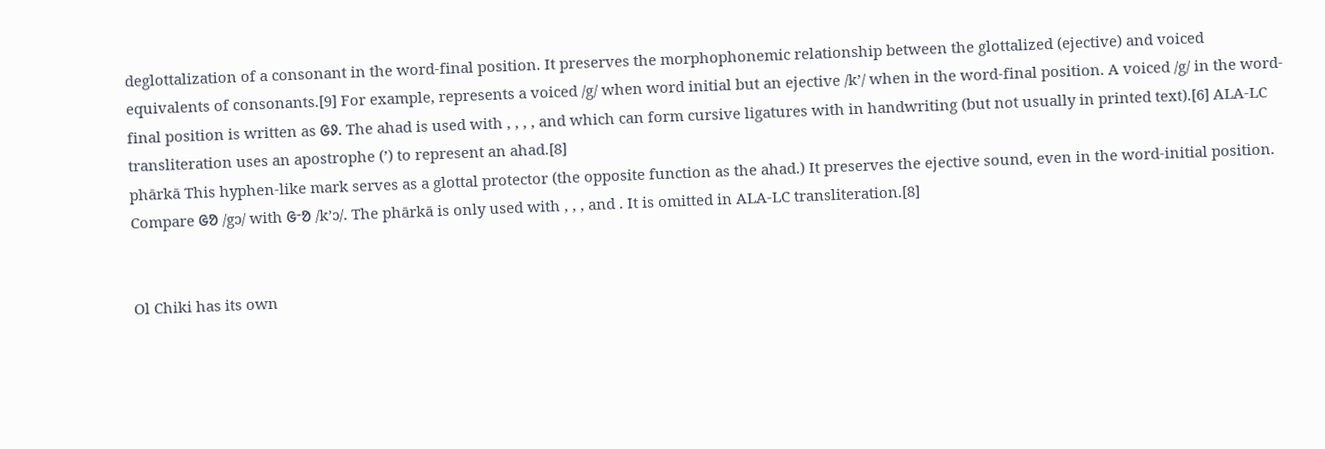deglottalization of a consonant in the word-final position. It preserves the morphophonemic relationship between the glottalized (ejective) and voiced equivalents of consonants.[9] For example, represents a voiced /g/ when word initial but an ejective /k’/ when in the word-final position. A voiced /g/ in the word-final position is written as ᱜᱽ. The ahad is used with , , , , and which can form cursive ligatures with in handwriting (but not usually in printed text).[6] ALA-LC transliteration uses an apostrophe (’) to represent an ahad.[8]
phārkā This hyphen-like mark serves as a glottal protector (the opposite function as the ahad.) It preserves the ejective sound, even in the word-initial position. Compare ᱜᱚ /gɔ/ with ᱜᱼᱚ /k’ɔ/. The phārkā is only used with , , , and . It is omitted in ALA-LC transliteration.[8]


Ol Chiki has its own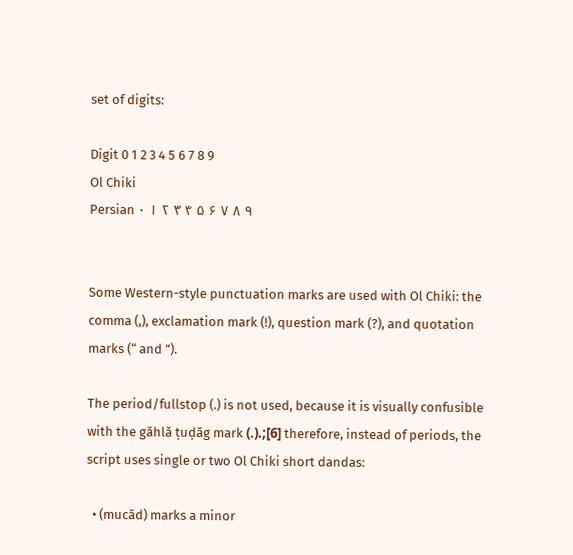set of digits:

Digit 0 1 2 3 4 5 6 7 8 9
Ol Chiki
Persian ۰ ۱ ۲ ۳ ۴ ۵ ۶ ۷ ۸ ۹


Some Western-style punctuation marks are used with Ol Chiki: the comma (,), exclamation mark (!), question mark (?), and quotation marks (“ and ”).

The period/fullstop (.) is not used, because it is visually confusible with the găhlă ṭuḍăg mark (ᱹ).;[6] therefore, instead of periods, the script uses single or two Ol Chiki short dandas:

  • (mucăd) marks a minor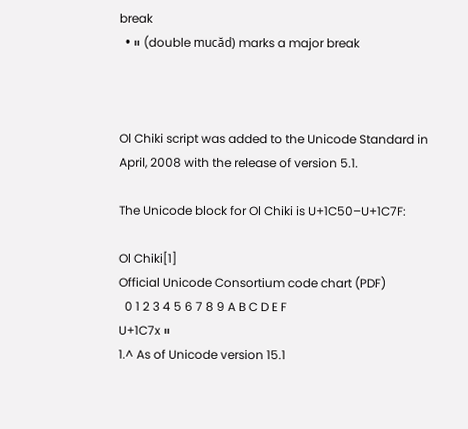break
  • ᱿ (double mucăd) marks a major break



Ol Chiki script was added to the Unicode Standard in April, 2008 with the release of version 5.1.

The Unicode block for Ol Chiki is U+1C50–U+1C7F:

Ol Chiki[1]
Official Unicode Consortium code chart (PDF)
  0 1 2 3 4 5 6 7 8 9 A B C D E F
U+1C7x ᱿
1.^ As of Unicode version 15.1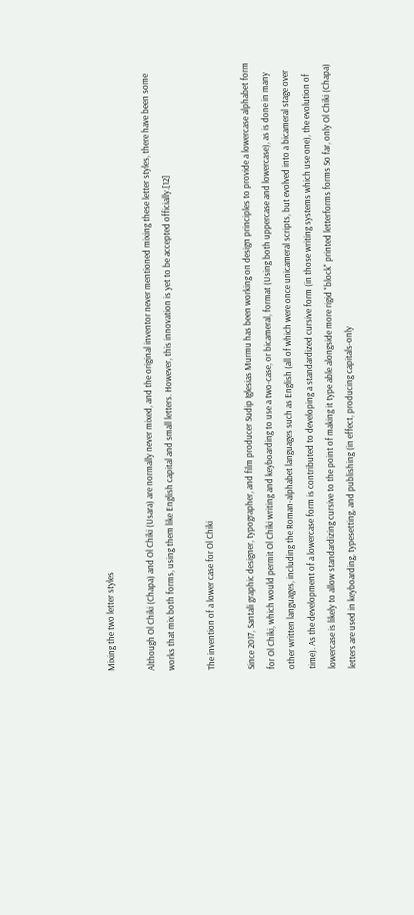Mixing the two letter styles

Although Ol Chiki (Chapa) and Ol Chiki (Usara) are normally never mixed, and the original inventor never mentioned mixing these letter styles, there have been some works that mix both forms, using them like English capital and small letters. However, this innovation is yet to be accepted officially.[12]

The invention of a lower case for Ol Chiki

Since 2017, Santali graphic designer, typographer, and film producer Sudip Iglesias Murmu has been working on design principles to provide a lowercase alphabet form for Ol Chiki, which would permit Ol Chiki writing and keyboarding to use a two-case, or bicameral, format (Using both uppercase and lowercase), as is done in many other written languages, including the Roman-alphabet languages such as English (all of which were once unicameral scripts, but evolved into a bicameral stage over time). As the development of a lowercase form is contributed to developing a standardized cursive form (in those writing systems which use one), the evolution of lowercase is likely to allow standardizing cursive to the point of making it type able alongside more rigid "block" printed letterforms forms So far, only Ol Chiki (Chapa) letters are used in keyboarding, typesetting, and publishing (in effect, producing capitals-only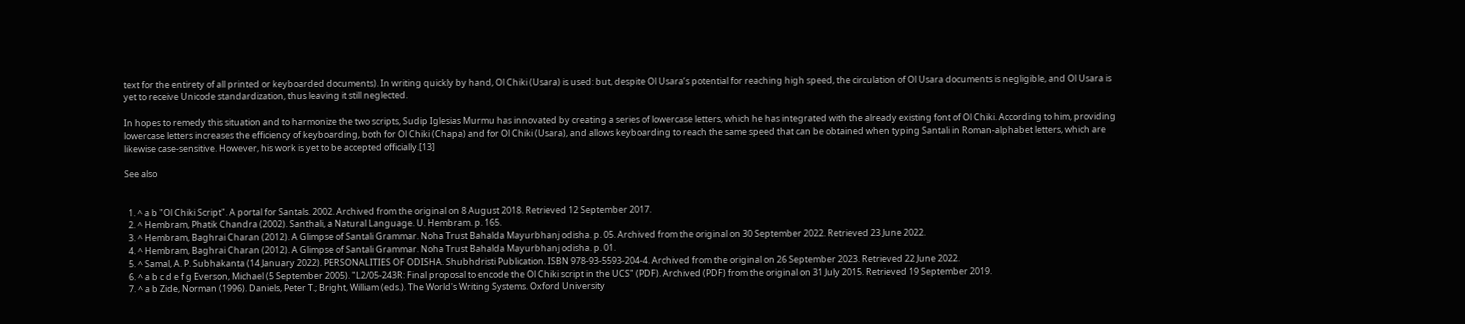text for the entirety of all printed or keyboarded documents). In writing quickly by hand, Ol Chiki (Usara) is used: but, despite Ol Usara’s potential for reaching high speed, the circulation of Ol Usara documents is negligible, and Ol Usara is yet to receive Unicode standardization, thus leaving it still neglected.

In hopes to remedy this situation and to harmonize the two scripts, Sudip Iglesias Murmu has innovated by creating a series of lowercase letters, which he has integrated with the already existing font of Ol Chiki. According to him, providing lowercase letters increases the efficiency of keyboarding, both for Ol Chiki (Chapa) and for Ol Chiki (Usara), and allows keyboarding to reach the same speed that can be obtained when typing Santali in Roman-alphabet letters, which are likewise case-sensitive. However, his work is yet to be accepted officially.[13]

See also


  1. ^ a b "Ol Chiki Script". A portal for Santals. 2002. Archived from the original on 8 August 2018. Retrieved 12 September 2017.
  2. ^ Hembram, Phatik Chandra (2002). Santhali, a Natural Language. U. Hembram. p. 165.
  3. ^ Hembram, Baghrai Charan (2012). A Glimpse of Santali Grammar. Noha Trust Bahalda Mayurbhanj odisha. p. 05. Archived from the original on 30 September 2022. Retrieved 23 June 2022.
  4. ^ Hembram, Baghrai Charan (2012). A Glimpse of Santali Grammar. Noha Trust Bahalda Mayurbhanj odisha. p. 01.
  5. ^ Samal, A. P. Subhakanta (14 January 2022). PERSONALITIES OF ODISHA. Shubhdristi Publication. ISBN 978-93-5593-204-4. Archived from the original on 26 September 2023. Retrieved 22 June 2022.
  6. ^ a b c d e f g Everson, Michael (5 September 2005). "L2/05-243R: Final proposal to encode the Ol Chiki script in the UCS" (PDF). Archived (PDF) from the original on 31 July 2015. Retrieved 19 September 2019.
  7. ^ a b Zide, Norman (1996). Daniels, Peter T.; Bright, William (eds.). The World's Writing Systems. Oxford University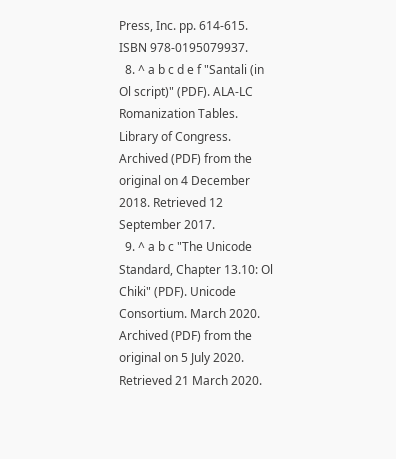Press, Inc. pp. 614-615. ISBN 978-0195079937.
  8. ^ a b c d e f "Santali (in Ol script)" (PDF). ALA-LC Romanization Tables. Library of Congress. Archived (PDF) from the original on 4 December 2018. Retrieved 12 September 2017.
  9. ^ a b c "The Unicode Standard, Chapter 13.10: Ol Chiki" (PDF). Unicode Consortium. March 2020. Archived (PDF) from the original on 5 July 2020. Retrieved 21 March 2020.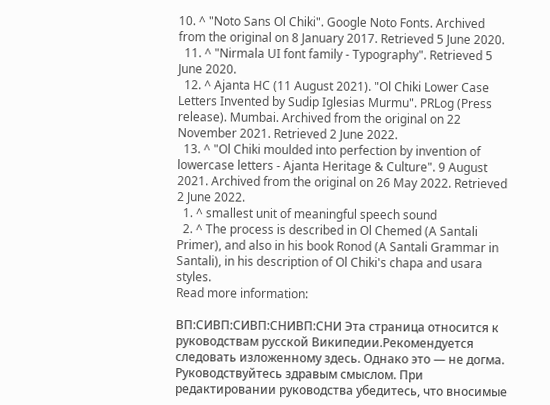10. ^ "Noto Sans Ol Chiki". Google Noto Fonts. Archived from the original on 8 January 2017. Retrieved 5 June 2020.
  11. ^ "Nirmala UI font family - Typography". Retrieved 5 June 2020.
  12. ^ Ajanta HC (11 August 2021). "Ol Chiki Lower Case Letters Invented by Sudip Iglesias Murmu". PRLog (Press release). Mumbai. Archived from the original on 22 November 2021. Retrieved 2 June 2022.
  13. ^ "Ol Chiki moulded into perfection by invention of lowercase letters - Ajanta Heritage & Culture". 9 August 2021. Archived from the original on 26 May 2022. Retrieved 2 June 2022.
  1. ^ smallest unit of meaningful speech sound
  2. ^ The process is described in Ol Chemed (A Santali Primer), and also in his book Ronod (A Santali Grammar in Santali), in his description of Ol Chiki's chapa and usara styles.
Read more information:

ВП:СИВП:СИВП:СНИВП:СНИ Эта страница относится к руководствам русской Википедии.Рекомендуется следовать изложенному здесь. Однако это — не догма. Руководствуйтесь здравым смыслом. При редактировании руководства убедитесь, что вносимые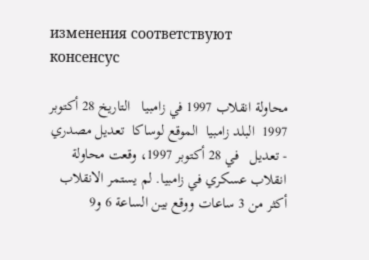изменения соответствуют консенсус

محاولة انقلاب 1997 في زامبيا   التاريخ 28 أكتوبر 1997  البلد زامبيا  الموقع لوساكا  تعديل مصدري - تعديل   في 28 أكتوبر 1997، وقعت محاولة انقلاب عسكري في زامبيا. لم يستمر الانقلاب أكثر من 3 ساعات ووقع بين الساعة 6 و9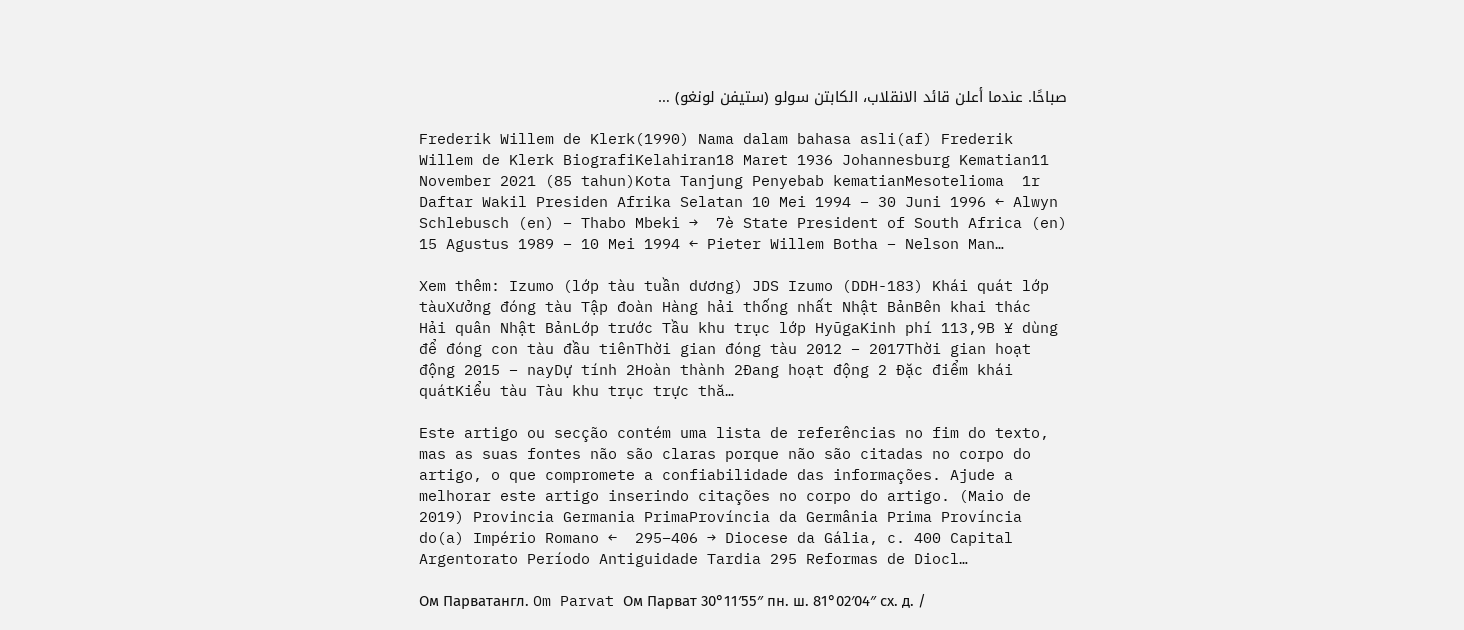صباحًا. عندما أعلن قائد الانقلاب، الكابتن سولو (ستيفن لونغو) …

Frederik Willem de Klerk(1990) Nama dalam bahasa asli(af) Frederik Willem de Klerk BiografiKelahiran18 Maret 1936 Johannesburg Kematian11 November 2021 (85 tahun)Kota Tanjung Penyebab kematianMesotelioma  1r Daftar Wakil Presiden Afrika Selatan 10 Mei 1994 – 30 Juni 1996 ← Alwyn Schlebusch (en) – Thabo Mbeki →  7è State President of South Africa (en)  15 Agustus 1989 – 10 Mei 1994 ← Pieter Willem Botha – Nelson Man…

Xem thêm: Izumo (lớp tàu tuần dương) JDS Izumo (DDH-183) Khái quát lớp tàuXưởng đóng tàu Tập đoàn Hàng hải thống nhất Nhật BảnBên khai thác  Hải quân Nhật BảnLớp trước Tầu khu trục lớp HyūgaKinh phí 113,9B ¥ dùng để đóng con tàu đầu tiênThời gian đóng tàu 2012 – 2017Thời gian hoạt động 2015 – nayDự tính 2Hoàn thành 2Đang hoạt động 2 Đặc điểm khái quátKiểu tàu Tàu khu trục trực thă…

Este artigo ou secção contém uma lista de referências no fim do texto, mas as suas fontes não são claras porque não são citadas no corpo do artigo, o que compromete a confiabilidade das informações. Ajude a melhorar este artigo inserindo citações no corpo do artigo. (Maio de 2019) Provincia Germania PrimaProvíncia da Germânia Prima Província do(a) Império Romano ←  295–406 → Diocese da Gália, c. 400 Capital Argentorato Período Antiguidade Tardia 295 Reformas de Diocl…

Ом Парватангл. Om Parvat Ом Парват 30°11′55″ пн. ш. 81°02′04″ сх. д. /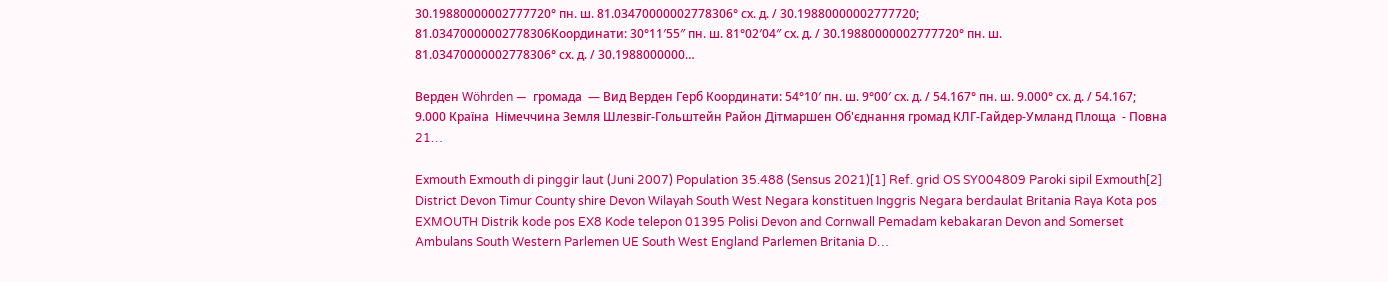30.19880000002777720° пн. ш. 81.03470000002778306° сх. д. / 30.19880000002777720; 81.03470000002778306Координати: 30°11′55″ пн. ш. 81°02′04″ сх. д. / 30.19880000002777720° пн. ш. 81.03470000002778306° сх. д. / 30.1988000000…

Верден Wöhrden —  громада  — Вид Верден Герб Координати: 54°10′ пн. ш. 9°00′ сх. д. / 54.167° пн. ш. 9.000° сх. д. / 54.167; 9.000 Країна  Німеччина Земля Шлезвіг-Гольштейн Район Дітмаршен Об'єднання громад КЛГ-Гайдер-Умланд Площа  - Повна 21…

Exmouth Exmouth di pinggir laut (Juni 2007) Population 35.488 (Sensus 2021)[1] Ref. grid OS SY004809 Paroki sipil Exmouth[2] District Devon Timur County shire Devon Wilayah South West Negara konstituen Inggris Negara berdaulat Britania Raya Kota pos EXMOUTH Distrik kode pos EX8 Kode telepon 01395 Polisi Devon and Cornwall Pemadam kebakaran Devon and Somerset Ambulans South Western Parlemen UE South West England Parlemen Britania D…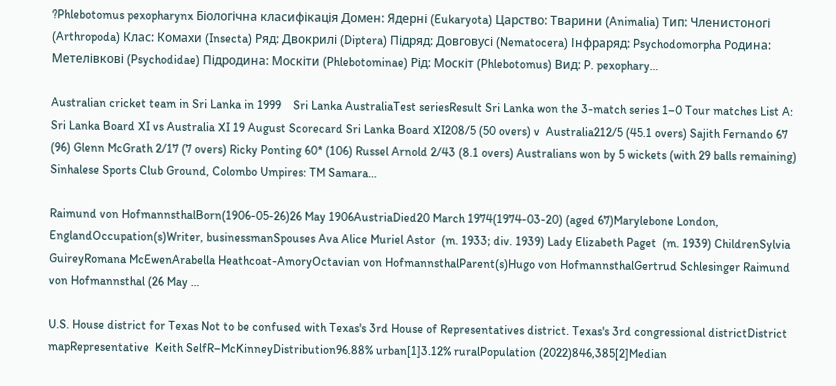?Phlebotomus pexopharynx Біологічна класифікація Домен: Ядерні (Eukaryota) Царство: Тварини (Animalia) Тип: Членистоногі (Arthropoda) Клас: Комахи (Insecta) Ряд: Двокрилі (Diptera) Підряд: Довговусі (Nematocera) Інфраряд: Psychodomorpha Родина: Метелівкові (Psychodidae) Підродина: Москіти (Phlebotominae) Рід: Москіт (Phlebotomus) Вид: P. pexophary…

Australian cricket team in Sri Lanka in 1999    Sri Lanka AustraliaTest seriesResult Sri Lanka won the 3-match series 1–0 Tour matches List A: Sri Lanka Board XI vs Australia XI 19 August Scorecard Sri Lanka Board XI208/5 (50 overs) v  Australia212/5 (45.1 overs) Sajith Fernando 67 (96) Glenn McGrath 2/17 (7 overs) Ricky Ponting 60* (106) Russel Arnold 2/43 (8.1 overs) Australians won by 5 wickets (with 29 balls remaining) Sinhalese Sports Club Ground, Colombo Umpires: TM Samara…

Raimund von HofmannsthalBorn(1906-05-26)26 May 1906AustriaDied20 March 1974(1974-03-20) (aged 67)Marylebone London, EnglandOccupation(s)Writer, businessmanSpouses Ava Alice Muriel Astor  (m. 1933; div. 1939) Lady Elizabeth Paget  (m. 1939) ChildrenSylvia GuireyRomana McEwenArabella Heathcoat-AmoryOctavian von HofmannsthalParent(s)Hugo von HofmannsthalGertrud Schlesinger Raimund von Hofmannsthal (26 May …

U.S. House district for Texas Not to be confused with Texas's 3rd House of Representatives district. Texas's 3rd congressional districtDistrict mapRepresentative  Keith SelfR–McKinneyDistribution96.88% urban[1]3.12% ruralPopulation (2022)846,385[2]Median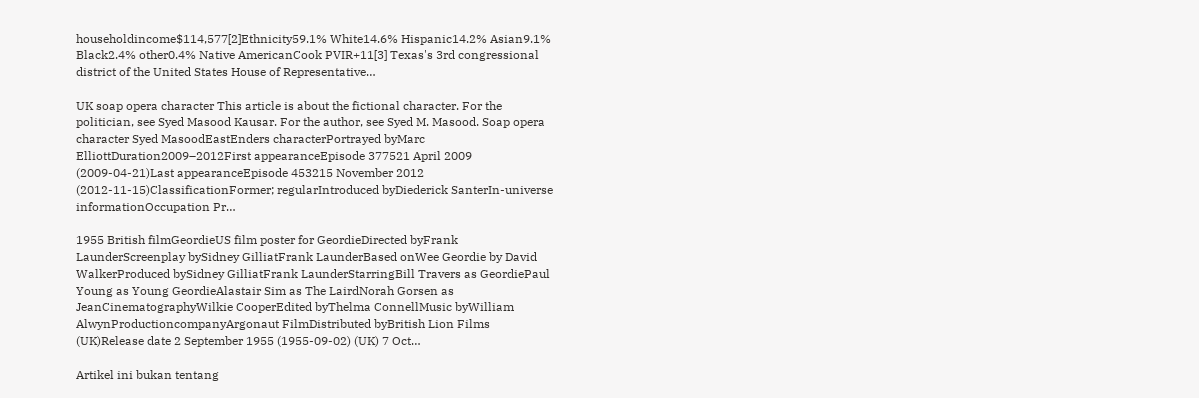householdincome$114,577[2]Ethnicity59.1% White14.6% Hispanic14.2% Asian9.1% Black2.4% other0.4% Native AmericanCook PVIR+11[3] Texas's 3rd congressional district of the United States House of Representative…

UK soap opera character This article is about the fictional character. For the politician, see Syed Masood Kausar. For the author, see Syed M. Masood. Soap opera character Syed MasoodEastEnders characterPortrayed byMarc ElliottDuration2009–2012First appearanceEpisode 377521 April 2009 (2009-04-21)Last appearanceEpisode 453215 November 2012 (2012-11-15)ClassificationFormer; regularIntroduced byDiederick SanterIn-universe informationOccupation Pr…

1955 British filmGeordieUS film poster for GeordieDirected byFrank LaunderScreenplay bySidney GilliatFrank LaunderBased onWee Geordie by David WalkerProduced bySidney GilliatFrank LaunderStarringBill Travers as GeordiePaul Young as Young GeordieAlastair Sim as The LairdNorah Gorsen as JeanCinematographyWilkie CooperEdited byThelma ConnellMusic byWilliam AlwynProductioncompanyArgonaut FilmDistributed byBritish Lion Films (UK)Release date 2 September 1955 (1955-09-02) (UK) 7 Oct…

Artikel ini bukan tentang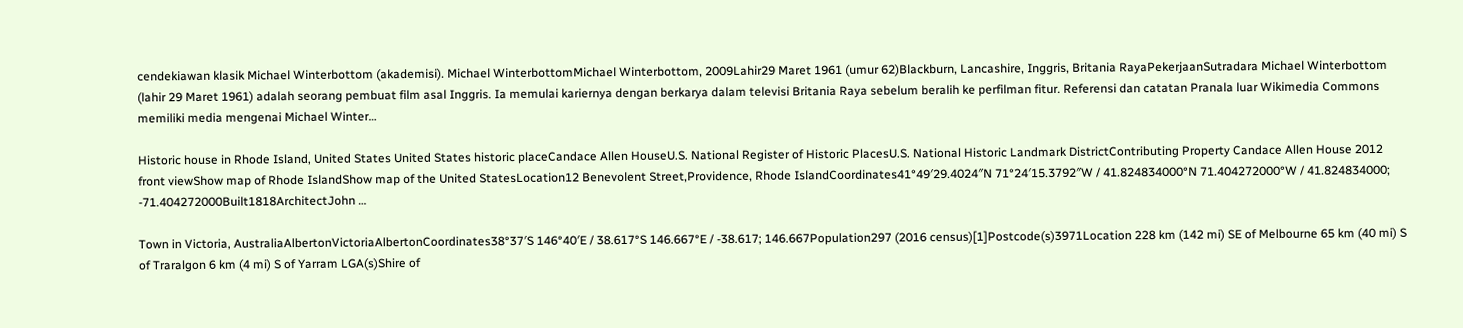cendekiawan klasik Michael Winterbottom (akademisi). Michael WinterbottomMichael Winterbottom, 2009Lahir29 Maret 1961 (umur 62)Blackburn, Lancashire, Inggris, Britania RayaPekerjaanSutradara Michael Winterbottom (lahir 29 Maret 1961) adalah seorang pembuat film asal Inggris. Ia memulai kariernya dengan berkarya dalam televisi Britania Raya sebelum beralih ke perfilman fitur. Referensi dan catatan Pranala luar Wikimedia Commons memiliki media mengenai Michael Winter…

Historic house in Rhode Island, United States United States historic placeCandace Allen HouseU.S. National Register of Historic PlacesU.S. National Historic Landmark DistrictContributing Property Candace Allen House 2012 front viewShow map of Rhode IslandShow map of the United StatesLocation12 Benevolent Street,Providence, Rhode IslandCoordinates41°49′29.4024″N 71°24′15.3792″W / 41.824834000°N 71.404272000°W / 41.824834000; -71.404272000Built1818ArchitectJohn …

Town in Victoria, AustraliaAlbertonVictoriaAlbertonCoordinates38°37′S 146°40′E / 38.617°S 146.667°E / -38.617; 146.667Population297 (2016 census)[1]Postcode(s)3971Location 228 km (142 mi) SE of Melbourne 65 km (40 mi) S of Traralgon 6 km (4 mi) S of Yarram LGA(s)Shire of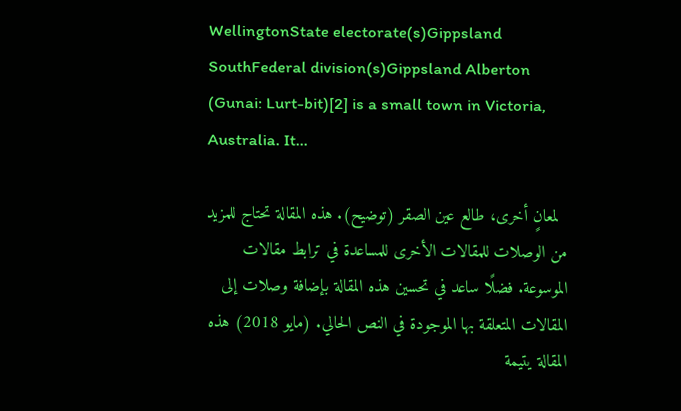WellingtonState electorate(s)Gippsland SouthFederal division(s)Gippsland Alberton (Gunai: Lurt-bit)[2] is a small town in Victoria, Australia. It…

  لمعانٍ أخرى، طالع عين الصقر (توضيح). هذه المقالة تحتاج للمزيد من الوصلات للمقالات الأخرى للمساعدة في ترابط مقالات الموسوعة. فضلًا ساعد في تحسين هذه المقالة بإضافة وصلات إلى المقالات المتعلقة بها الموجودة في النص الحالي. (مايو 2018) هذه المقالة يتيمة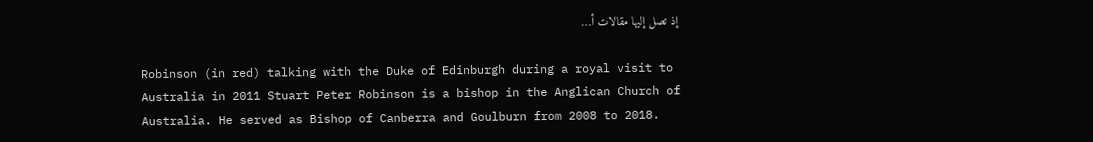إذ تصل إليها مقالات أ…

Robinson (in red) talking with the Duke of Edinburgh during a royal visit to Australia in 2011 Stuart Peter Robinson is a bishop in the Anglican Church of Australia. He served as Bishop of Canberra and Goulburn from 2008 to 2018.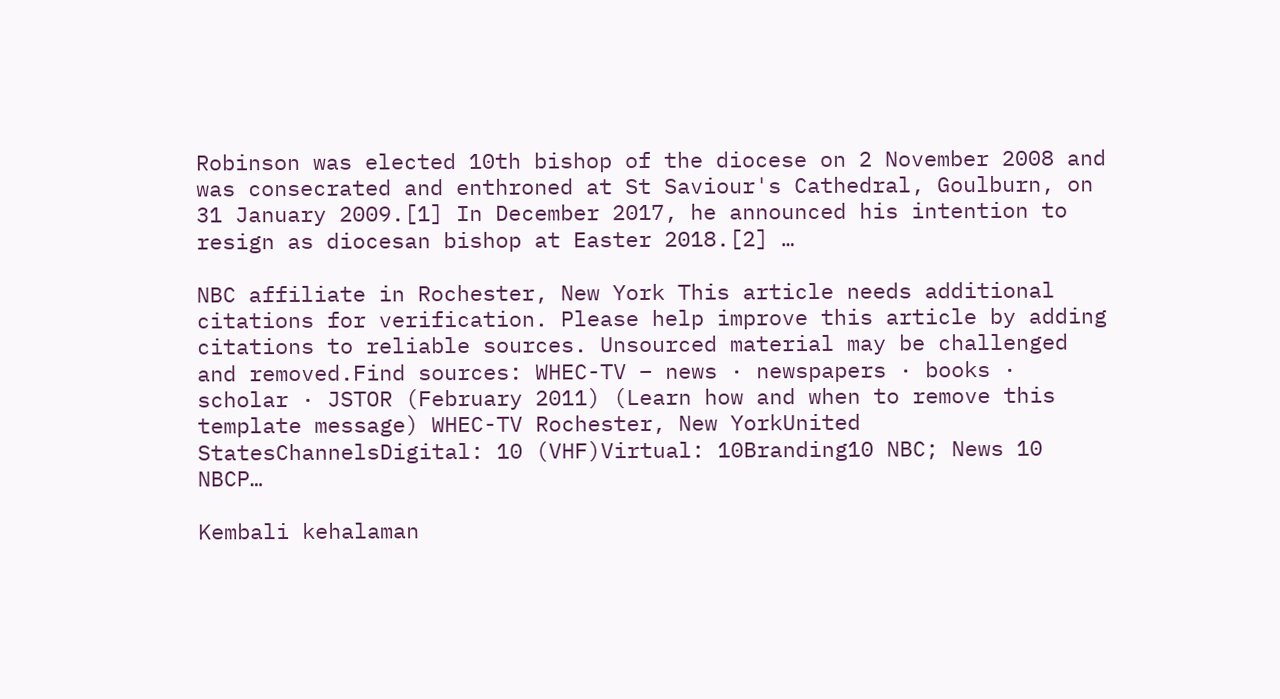Robinson was elected 10th bishop of the diocese on 2 November 2008 and was consecrated and enthroned at St Saviour's Cathedral, Goulburn, on 31 January 2009.[1] In December 2017, he announced his intention to resign as diocesan bishop at Easter 2018.[2] …

NBC affiliate in Rochester, New York This article needs additional citations for verification. Please help improve this article by adding citations to reliable sources. Unsourced material may be challenged and removed.Find sources: WHEC-TV – news · newspapers · books · scholar · JSTOR (February 2011) (Learn how and when to remove this template message) WHEC-TV Rochester, New YorkUnited StatesChannelsDigital: 10 (VHF)Virtual: 10Branding10 NBC; News 10 NBCP…

Kembali kehalaman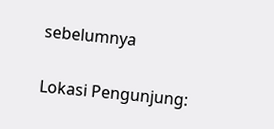sebelumnya

Lokasi Pengunjung: